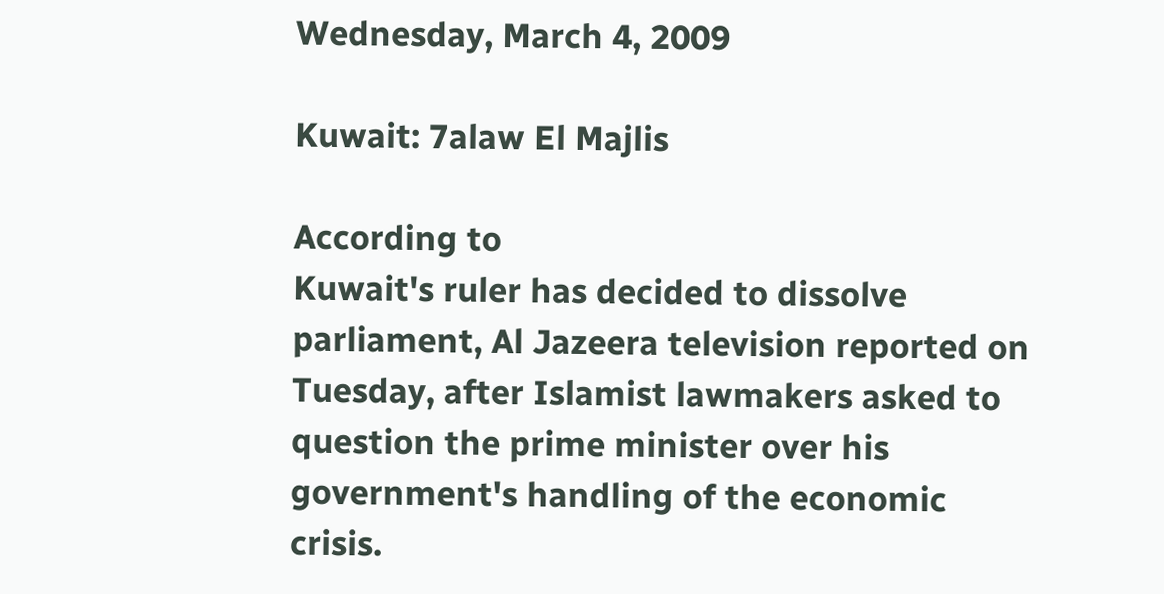Wednesday, March 4, 2009

Kuwait: 7alaw El Majlis

According to
Kuwait's ruler has decided to dissolve parliament, Al Jazeera television reported on Tuesday, after Islamist lawmakers asked to question the prime minister over his government's handling of the economic crisis.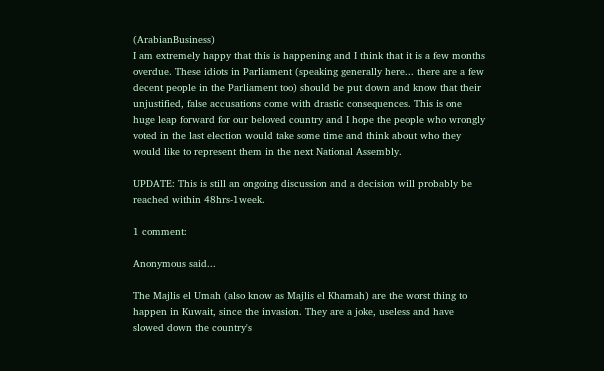(ArabianBusiness)
I am extremely happy that this is happening and I think that it is a few months overdue. These idiots in Parliament (speaking generally here... there are a few decent people in the Parliament too) should be put down and know that their unjustified, false accusations come with drastic consequences. This is one huge leap forward for our beloved country and I hope the people who wrongly voted in the last election would take some time and think about who they would like to represent them in the next National Assembly.

UPDATE: This is still an ongoing discussion and a decision will probably be reached within 48hrs-1week.

1 comment:

Anonymous said...

The Majlis el Umah (also know as Majlis el Khamah) are the worst thing to happen in Kuwait, since the invasion. They are a joke, useless and have slowed down the country's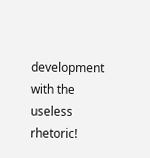development with the useless rhetoric!